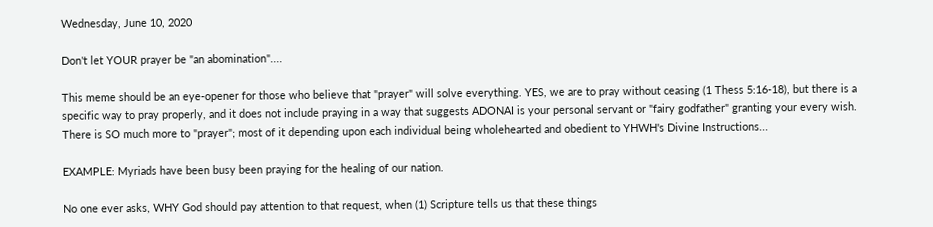Wednesday, June 10, 2020

Don't let YOUR prayer be "an abomination"....

This meme should be an eye-opener for those who believe that "prayer" will solve everything. YES, we are to pray without ceasing (1 Thess 5:16-18), but there is a specific way to pray properly, and it does not include praying in a way that suggests ADONAI is your personal servant or "fairy godfather" granting your every wish. There is SO much more to "prayer"; most of it depending upon each individual being wholehearted and obedient to YHWH's Divine Instructions...

EXAMPLE: Myriads have been busy been praying for the healing of our nation.

No one ever asks, WHY God should pay attention to that request, when (1) Scripture tells us that these things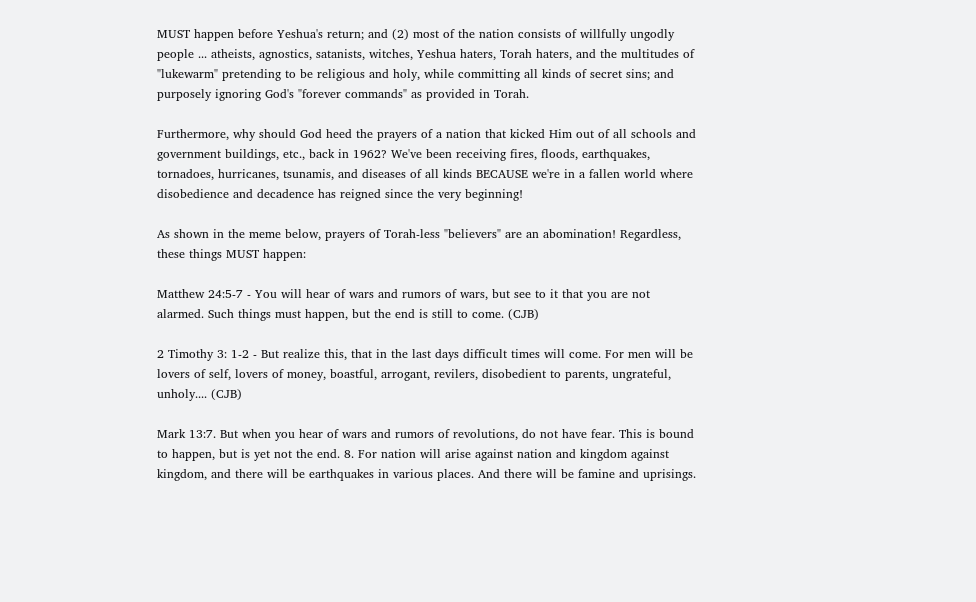MUST happen before Yeshua's return; and (2) most of the nation consists of willfully ungodly people ... atheists, agnostics, satanists, witches, Yeshua haters, Torah haters, and the multitudes of "lukewarm" pretending to be religious and holy, while committing all kinds of secret sins; and purposely ignoring God's "forever commands" as provided in Torah.

Furthermore, why should God heed the prayers of a nation that kicked Him out of all schools and government buildings, etc., back in 1962? We've been receiving fires, floods, earthquakes, tornadoes, hurricanes, tsunamis, and diseases of all kinds BECAUSE we're in a fallen world where disobedience and decadence has reigned since the very beginning!

As shown in the meme below, prayers of Torah-less "believers" are an abomination! Regardless, these things MUST happen:

Matthew 24:5-7 - You will hear of wars and rumors of wars, but see to it that you are not alarmed. Such things must happen, but the end is still to come. (CJB)

2 Timothy 3: 1-2 - But realize this, that in the last days difficult times will come. For men will be lovers of self, lovers of money, boastful, arrogant, revilers, disobedient to parents, ungrateful, unholy.... (CJB)

Mark 13:7. But when you hear of wars and rumors of revolutions, do not have fear. This is bound to happen, but is yet not the end. 8. For nation will arise against nation and kingdom against kingdom, and there will be earthquakes in various places. And there will be famine and uprisings.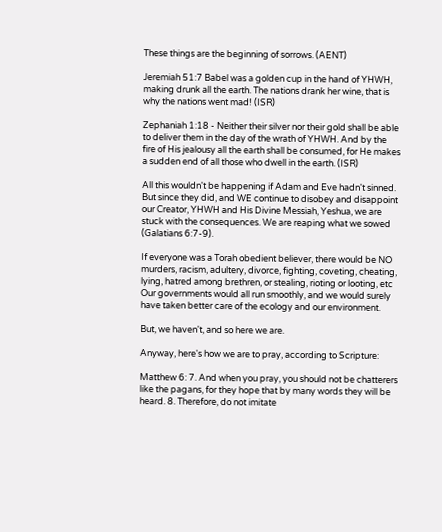These things are the beginning of sorrows. (AENT)

Jeremiah 51:7 Babel was a golden cup in the hand of YHWH, making drunk all the earth. The nations drank her wine, that is why the nations went mad! (ISR)

Zephaniah 1:18 - Neither their silver nor their gold shall be able to deliver them in the day of the wrath of YHWH. And by the fire of His jealousy all the earth shall be consumed, for He makes a sudden end of all those who dwell in the earth. (ISR)

All this wouldn't be happening if Adam and Eve hadn't sinned. But since they did, and WE continue to disobey and disappoint our Creator, YHWH and His Divine Messiah, Yeshua, we are stuck with the consequences. We are reaping what we sowed (Galatians 6:7-9).

If everyone was a Torah obedient believer, there would be NO murders, racism, adultery, divorce, fighting, coveting, cheating, lying, hatred among brethren, or stealing, rioting or looting, etc Our governments would all run smoothly, and we would surely have taken better care of the ecology and our environment.

But, we haven't, and so here we are.

Anyway, here's how we are to pray, according to Scripture:

Matthew 6: 7. And when you pray, you should not be chatterers like the pagans, for they hope that by many words they will be heard. 8. Therefore, do not imitate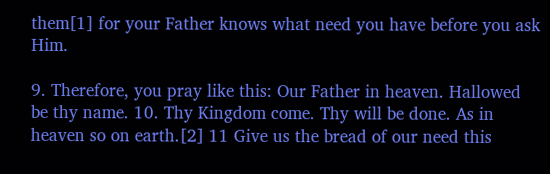them[1] for your Father knows what need you have before you ask Him.

9. Therefore, you pray like this: Our Father in heaven. Hallowed be thy name. 10. Thy Kingdom come. Thy will be done. As in heaven so on earth.[2] 11 Give us the bread of our need this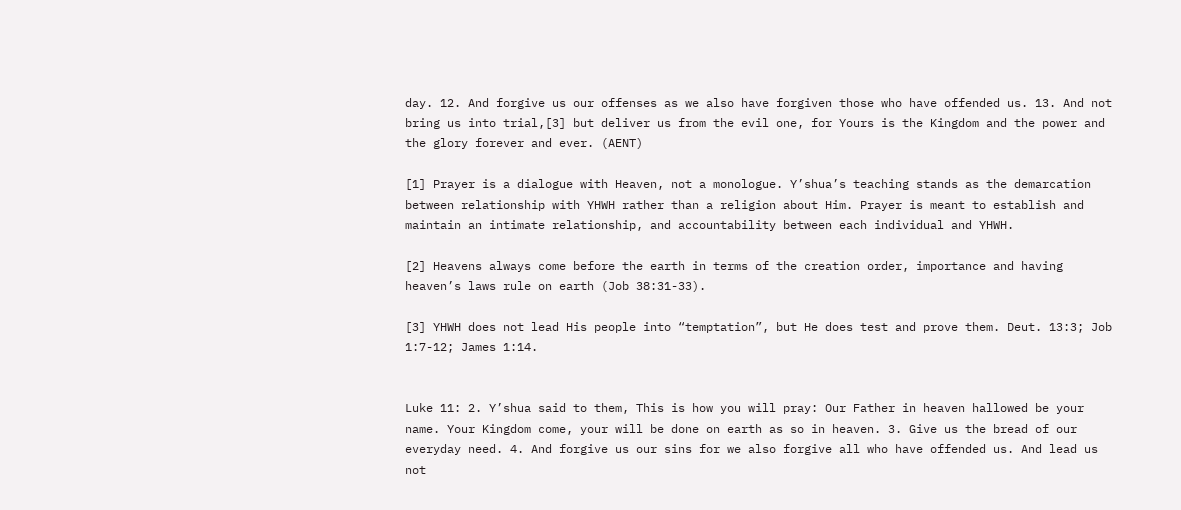day. 12. And forgive us our offenses as we also have forgiven those who have offended us. 13. And not bring us into trial,[3] but deliver us from the evil one, for Yours is the Kingdom and the power and the glory forever and ever. (AENT)

[1] Prayer is a dialogue with Heaven, not a monologue. Y’shua’s teaching stands as the demarcation between relationship with YHWH rather than a religion about Him. Prayer is meant to establish and maintain an intimate relationship, and accountability between each individual and YHWH.

[2] Heavens always come before the earth in terms of the creation order, importance and having heaven’s laws rule on earth (Job 38:31-33).

[3] YHWH does not lead His people into “temptation”, but He does test and prove them. Deut. 13:3; Job 1:7-12; James 1:14.


Luke 11: 2. Y’shua said to them, This is how you will pray: Our Father in heaven hallowed be your name. Your Kingdom come, your will be done on earth as so in heaven. 3. Give us the bread of our everyday need. 4. And forgive us our sins for we also forgive all who have offended us. And lead us not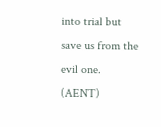into trial but save us from the evil one. (AENT)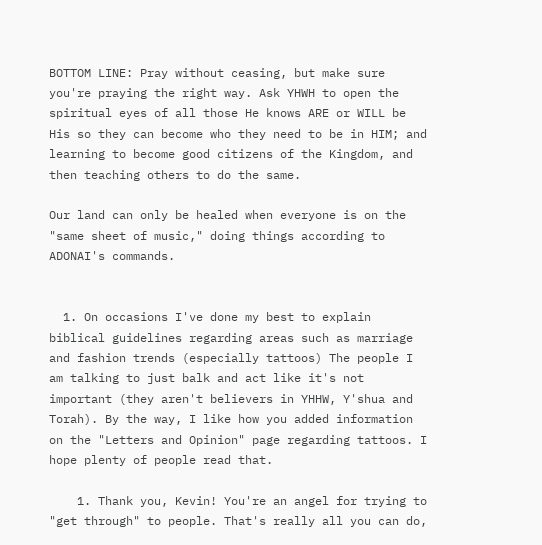BOTTOM LINE: Pray without ceasing, but make sure you're praying the right way. Ask YHWH to open the spiritual eyes of all those He knows ARE or WILL be His so they can become who they need to be in HIM; and learning to become good citizens of the Kingdom, and then teaching others to do the same.

Our land can only be healed when everyone is on the "same sheet of music," doing things according to ADONAI's commands.


  1. On occasions I've done my best to explain biblical guidelines regarding areas such as marriage and fashion trends (especially tattoos) The people I am talking to just balk and act like it's not important (they aren't believers in YHHW, Y'shua and Torah). By the way, I like how you added information on the "Letters and Opinion" page regarding tattoos. I hope plenty of people read that.

    1. Thank you, Kevin! You're an angel for trying to "get through" to people. That's really all you can do,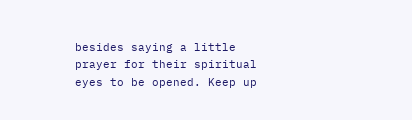besides saying a little prayer for their spiritual eyes to be opened. Keep up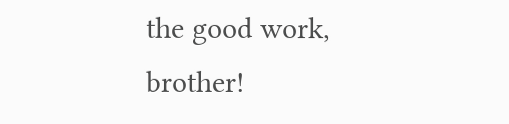the good work, brother!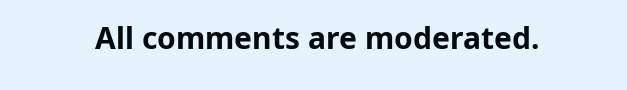All comments are moderated.